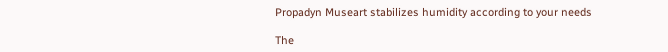Propadyn Museart stabilizes humidity according to your needs

The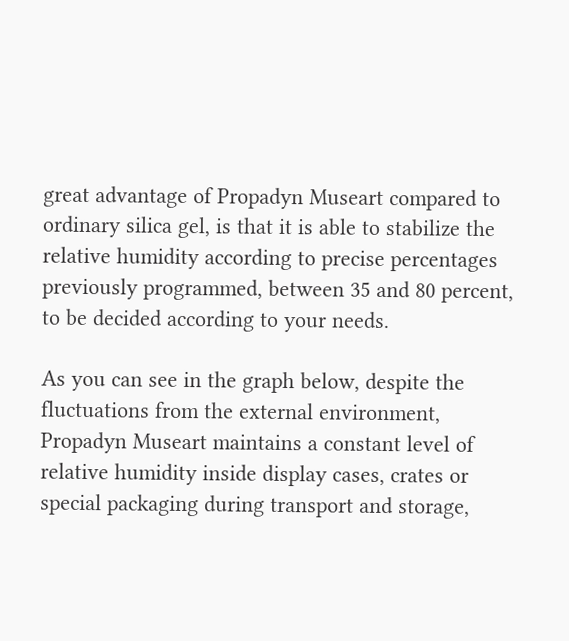great advantage of Propadyn Museart compared to ordinary silica gel, is that it is able to stabilize the relative humidity according to precise percentages previously programmed, between 35 and 80 percent, to be decided according to your needs.

As you can see in the graph below, despite the fluctuations from the external environment, Propadyn Museart maintains a constant level of relative humidity inside display cases, crates or special packaging during transport and storage,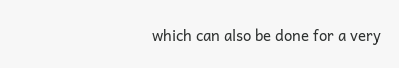which can also be done for a very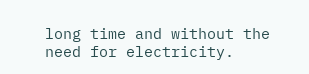long time and without the need for electricity.